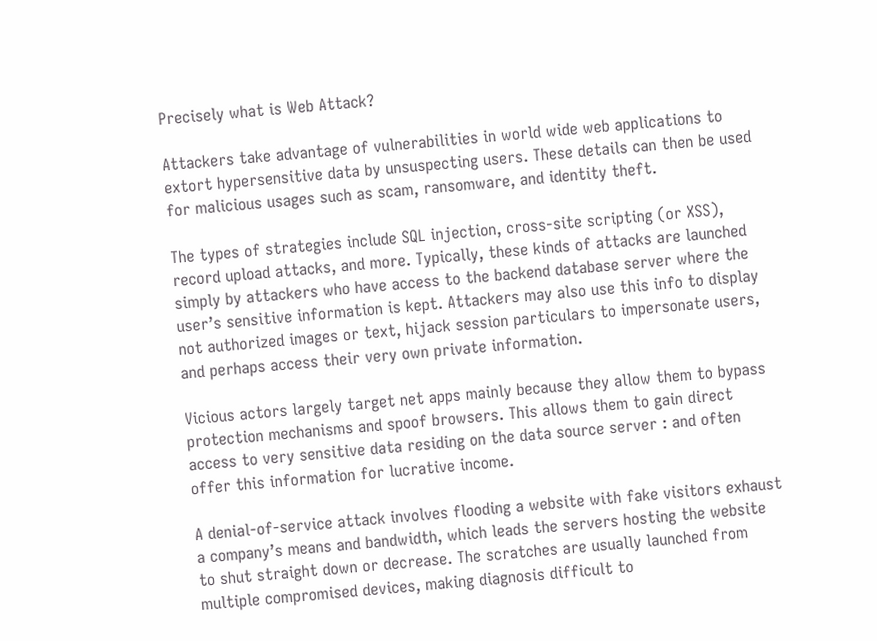Precisely what is Web Attack?

Attackers take advantage of vulnerabilities in world wide web applications to extort hypersensitive data by unsuspecting users. These details can then be used for malicious usages such as scam, ransomware, and identity theft.

The types of strategies include SQL injection, cross-site scripting (or XSS), record upload attacks, and more. Typically, these kinds of attacks are launched simply by attackers who have access to the backend database server where the user’s sensitive information is kept. Attackers may also use this info to display not authorized images or text, hijack session particulars to impersonate users, and perhaps access their very own private information.

Vicious actors largely target net apps mainly because they allow them to bypass protection mechanisms and spoof browsers. This allows them to gain direct access to very sensitive data residing on the data source server : and often offer this information for lucrative income.

A denial-of-service attack involves flooding a website with fake visitors exhaust a company’s means and bandwidth, which leads the servers hosting the website to shut straight down or decrease. The scratches are usually launched from multiple compromised devices, making diagnosis difficult to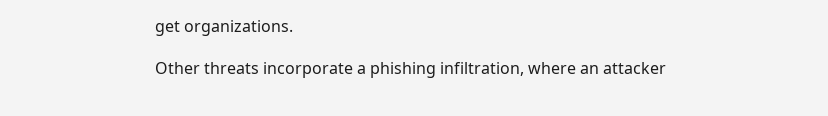get organizations.

Other threats incorporate a phishing infiltration, where an attacker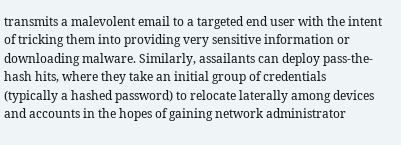transmits a malevolent email to a targeted end user with the intent of tricking them into providing very sensitive information or downloading malware. Similarly, assailants can deploy pass-the-hash hits, where they take an initial group of credentials (typically a hashed password) to relocate laterally among devices and accounts in the hopes of gaining network administrator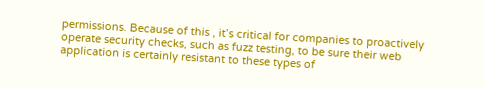permissions. Because of this , it’s critical for companies to proactively operate security checks, such as fuzz testing, to be sure their web application is certainly resistant to these types of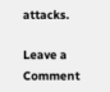attacks.

Leave a Comment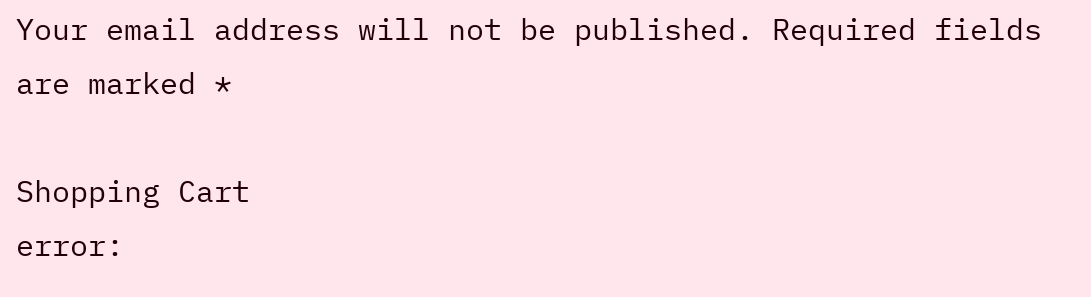Your email address will not be published. Required fields are marked *

Shopping Cart
error: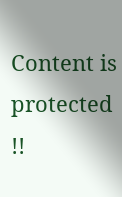Content is protected !!